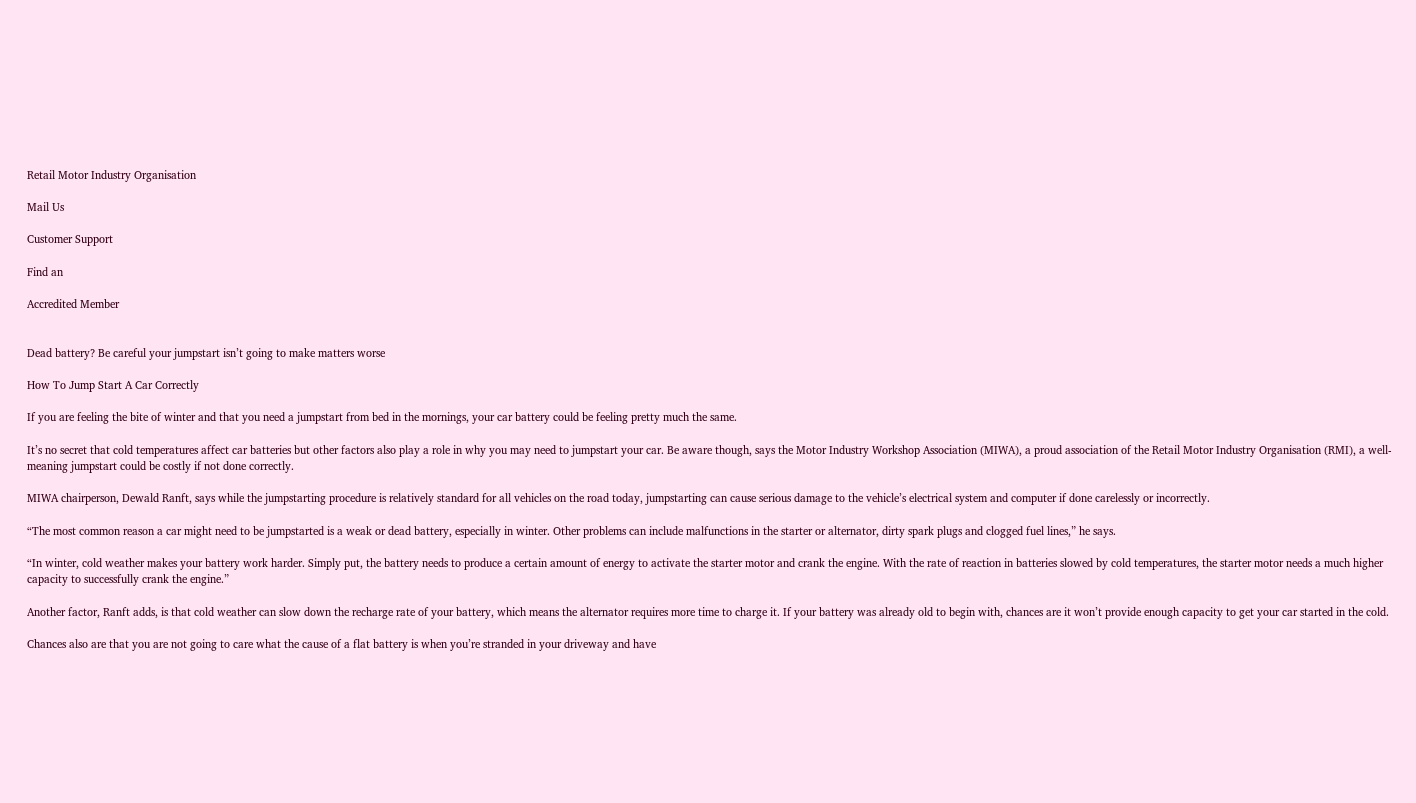Retail Motor Industry Organisation

Mail Us

Customer Support

Find an

Accredited Member


Dead battery? Be careful your jumpstart isn’t going to make matters worse

How To Jump Start A Car Correctly

If you are feeling the bite of winter and that you need a jumpstart from bed in the mornings, your car battery could be feeling pretty much the same.

It’s no secret that cold temperatures affect car batteries but other factors also play a role in why you may need to jumpstart your car. Be aware though, says the Motor Industry Workshop Association (MIWA), a proud association of the Retail Motor Industry Organisation (RMI), a well-meaning jumpstart could be costly if not done correctly.

MIWA chairperson, Dewald Ranft, says while the jumpstarting procedure is relatively standard for all vehicles on the road today, jumpstarting can cause serious damage to the vehicle’s electrical system and computer if done carelessly or incorrectly.

“The most common reason a car might need to be jumpstarted is a weak or dead battery, especially in winter. Other problems can include malfunctions in the starter or alternator, dirty spark plugs and clogged fuel lines,” he says.

“In winter, cold weather makes your battery work harder. Simply put, the battery needs to produce a certain amount of energy to activate the starter motor and crank the engine. With the rate of reaction in batteries slowed by cold temperatures, the starter motor needs a much higher capacity to successfully crank the engine.”

Another factor, Ranft adds, is that cold weather can slow down the recharge rate of your battery, which means the alternator requires more time to charge it. If your battery was already old to begin with, chances are it won’t provide enough capacity to get your car started in the cold.

Chances also are that you are not going to care what the cause of a flat battery is when you’re stranded in your driveway and have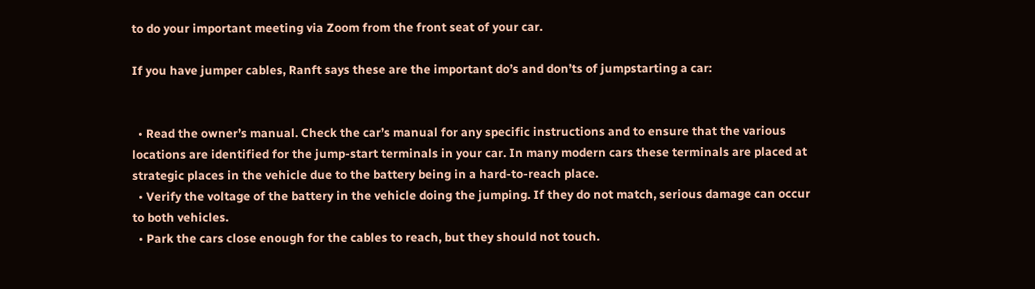to do your important meeting via Zoom from the front seat of your car.

If you have jumper cables, Ranft says these are the important do’s and don’ts of jumpstarting a car:


  • Read the owner’s manual. Check the car’s manual for any specific instructions and to ensure that the various locations are identified for the jump-start terminals in your car. In many modern cars these terminals are placed at strategic places in the vehicle due to the battery being in a hard-to-reach place.
  • Verify the voltage of the battery in the vehicle doing the jumping. If they do not match, serious damage can occur to both vehicles.
  • Park the cars close enough for the cables to reach, but they should not touch.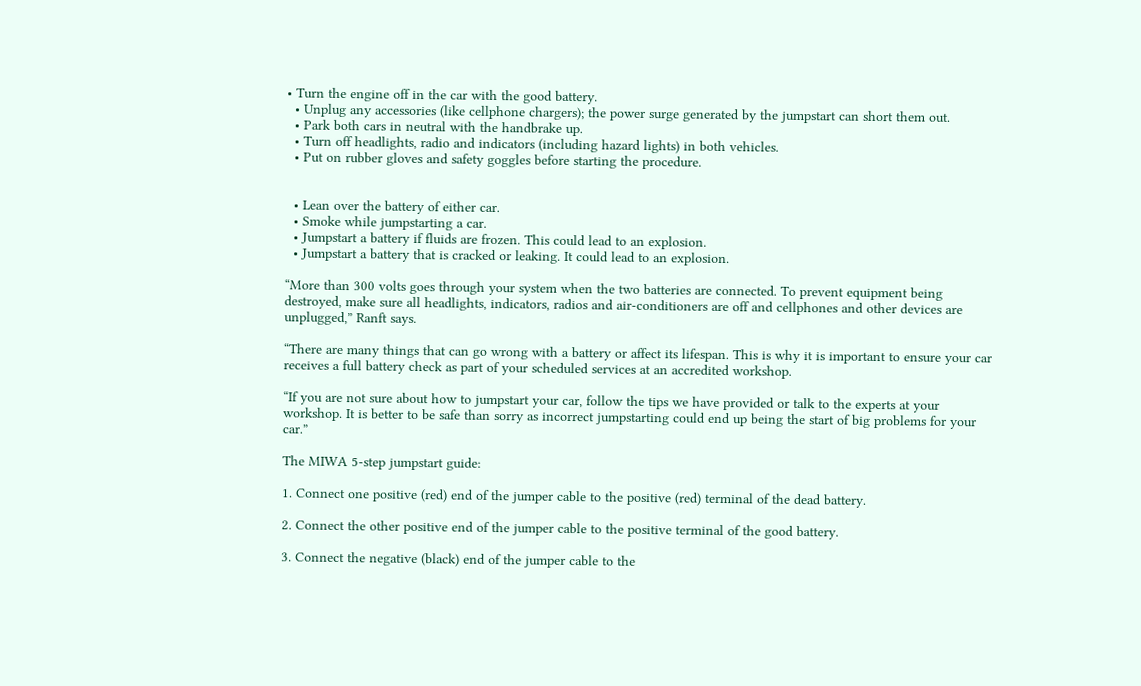• Turn the engine off in the car with the good battery.
  • Unplug any accessories (like cellphone chargers); the power surge generated by the jumpstart can short them out.
  • Park both cars in neutral with the handbrake up.
  • Turn off headlights, radio and indicators (including hazard lights) in both vehicles.
  • Put on rubber gloves and safety goggles before starting the procedure.


  • Lean over the battery of either car.
  • Smoke while jumpstarting a car.
  • Jumpstart a battery if fluids are frozen. This could lead to an explosion.
  • Jumpstart a battery that is cracked or leaking. It could lead to an explosion.

“More than 300 volts goes through your system when the two batteries are connected. To prevent equipment being destroyed, make sure all headlights, indicators, radios and air-conditioners are off and cellphones and other devices are unplugged,” Ranft says.

“There are many things that can go wrong with a battery or affect its lifespan. This is why it is important to ensure your car receives a full battery check as part of your scheduled services at an accredited workshop.

“If you are not sure about how to jumpstart your car, follow the tips we have provided or talk to the experts at your workshop. It is better to be safe than sorry as incorrect jumpstarting could end up being the start of big problems for your car.”

The MIWA 5-step jumpstart guide:

1. Connect one positive (red) end of the jumper cable to the positive (red) terminal of the dead battery.

2. Connect the other positive end of the jumper cable to the positive terminal of the good battery.

3. Connect the negative (black) end of the jumper cable to the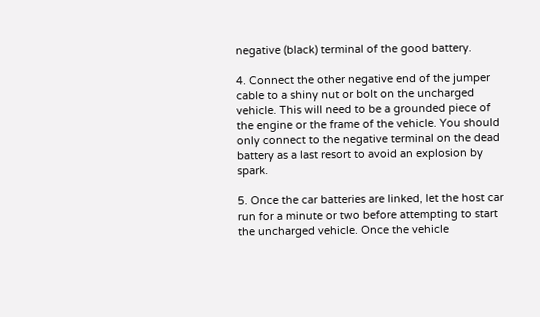negative (black) terminal of the good battery.

4. Connect the other negative end of the jumper cable to a shiny nut or bolt on the uncharged vehicle. This will need to be a grounded piece of the engine or the frame of the vehicle. You should only connect to the negative terminal on the dead battery as a last resort to avoid an explosion by spark.

5. Once the car batteries are linked, let the host car run for a minute or two before attempting to start the uncharged vehicle. Once the vehicle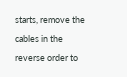starts, remove the cables in the reverse order to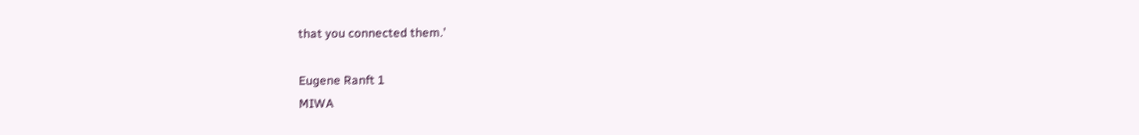that you connected them.’

Eugene Ranft 1
MIWA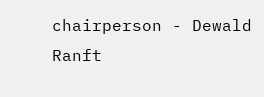chairperson - Dewald Ranft